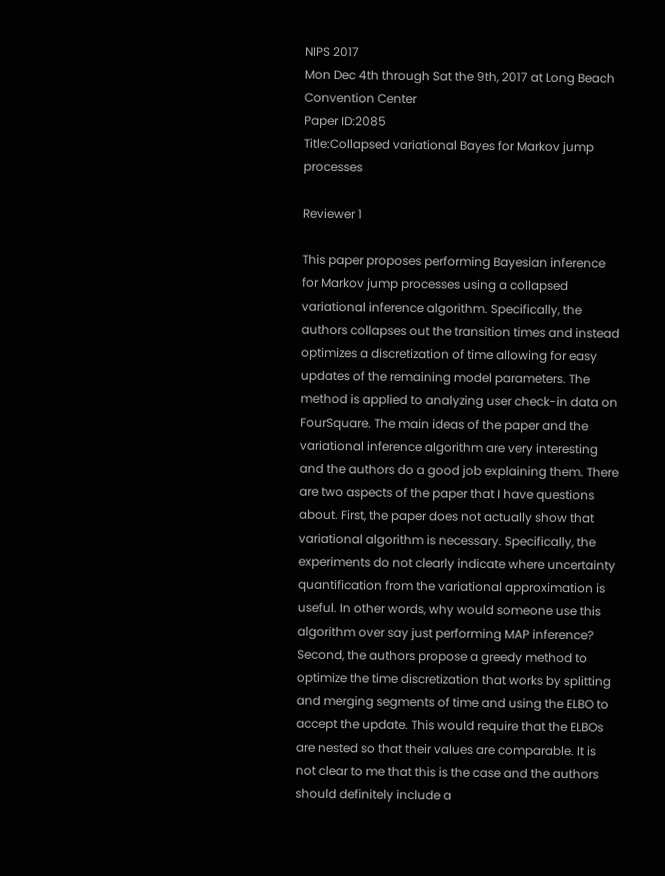NIPS 2017
Mon Dec 4th through Sat the 9th, 2017 at Long Beach Convention Center
Paper ID:2085
Title:Collapsed variational Bayes for Markov jump processes

Reviewer 1

This paper proposes performing Bayesian inference for Markov jump processes using a collapsed variational inference algorithm. Specifically, the authors collapses out the transition times and instead optimizes a discretization of time allowing for easy updates of the remaining model parameters. The method is applied to analyzing user check-in data on FourSquare. The main ideas of the paper and the variational inference algorithm are very interesting and the authors do a good job explaining them. There are two aspects of the paper that I have questions about. First, the paper does not actually show that variational algorithm is necessary. Specifically, the experiments do not clearly indicate where uncertainty quantification from the variational approximation is useful. In other words, why would someone use this algorithm over say just performing MAP inference? Second, the authors propose a greedy method to optimize the time discretization that works by splitting and merging segments of time and using the ELBO to accept the update. This would require that the ELBOs are nested so that their values are comparable. It is not clear to me that this is the case and the authors should definitely include a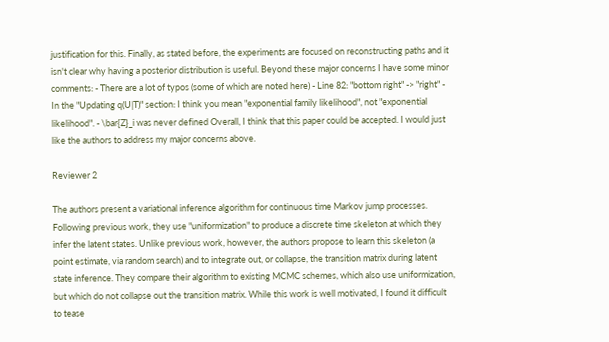justification for this. Finally, as stated before, the experiments are focused on reconstructing paths and it isn't clear why having a posterior distribution is useful. Beyond these major concerns I have some minor comments: - There are a lot of typos (some of which are noted here) - Line 82: "bottom right" -> "right" - In the "Updating q(U|T)" section: I think you mean "exponential family likelihood", not "exponential likelihood". - \bar{Z}_i was never defined Overall, I think that this paper could be accepted. I would just like the authors to address my major concerns above.

Reviewer 2

The authors present a variational inference algorithm for continuous time Markov jump processes. Following previous work, they use "uniformization" to produce a discrete time skeleton at which they infer the latent states. Unlike previous work, however, the authors propose to learn this skeleton (a point estimate, via random search) and to integrate out, or collapse, the transition matrix during latent state inference. They compare their algorithm to existing MCMC schemes, which also use uniformization, but which do not collapse out the transition matrix. While this work is well motivated, I found it difficult to tease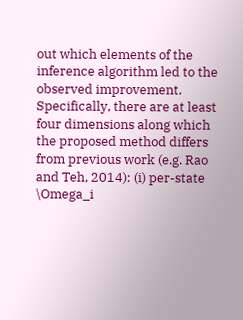out which elements of the inference algorithm led to the observed improvement. Specifically, there are at least four dimensions along which the proposed method differs from previous work (e.g. Rao and Teh, 2014): (i) per-state \Omega_i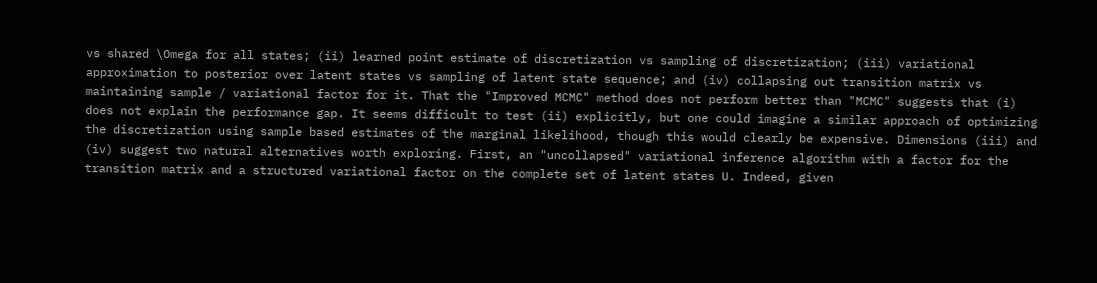vs shared \Omega for all states; (ii) learned point estimate of discretization vs sampling of discretization; (iii) variational approximation to posterior over latent states vs sampling of latent state sequence; and (iv) collapsing out transition matrix vs maintaining sample / variational factor for it. That the "Improved MCMC" method does not perform better than "MCMC" suggests that (i) does not explain the performance gap. It seems difficult to test (ii) explicitly, but one could imagine a similar approach of optimizing the discretization using sample based estimates of the marginal likelihood, though this would clearly be expensive. Dimensions (iii) and (iv) suggest two natural alternatives worth exploring. First, an "uncollapsed" variational inference algorithm with a factor for the transition matrix and a structured variational factor on the complete set of latent states U. Indeed, given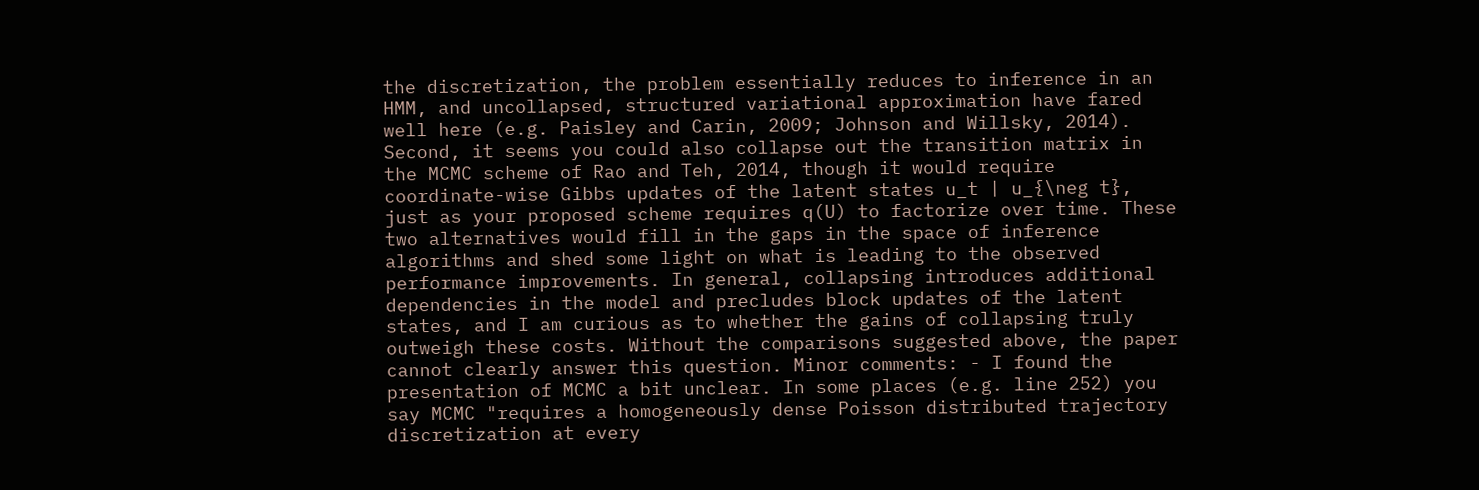the discretization, the problem essentially reduces to inference in an HMM, and uncollapsed, structured variational approximation have fared well here (e.g. Paisley and Carin, 2009; Johnson and Willsky, 2014). Second, it seems you could also collapse out the transition matrix in the MCMC scheme of Rao and Teh, 2014, though it would require coordinate-wise Gibbs updates of the latent states u_t | u_{\neg t}, just as your proposed scheme requires q(U) to factorize over time. These two alternatives would fill in the gaps in the space of inference algorithms and shed some light on what is leading to the observed performance improvements. In general, collapsing introduces additional dependencies in the model and precludes block updates of the latent states, and I am curious as to whether the gains of collapsing truly outweigh these costs. Without the comparisons suggested above, the paper cannot clearly answer this question. Minor comments: - I found the presentation of MCMC a bit unclear. In some places (e.g. line 252) you say MCMC "requires a homogeneously dense Poisson distributed trajectory discretization at every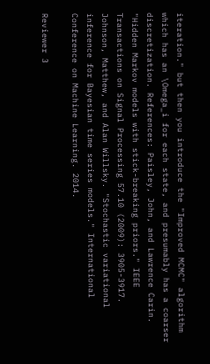iteration." but then you introduce the "Improved MCMC" algorithm which has an \Omega_i for each state, and presumably has a coarser discretization. References: Paisley, John, and Lawrence Carin. "Hidden Markov models with stick-breaking priors." IEEE Transactions on Signal Processing 57.10 (2009): 3905-3917. Johnson, Matthew, and Alan Willsky. "Stochastic variational inference for Bayesian time series models." International Conference on Machine Learning. 2014.

Reviewer 3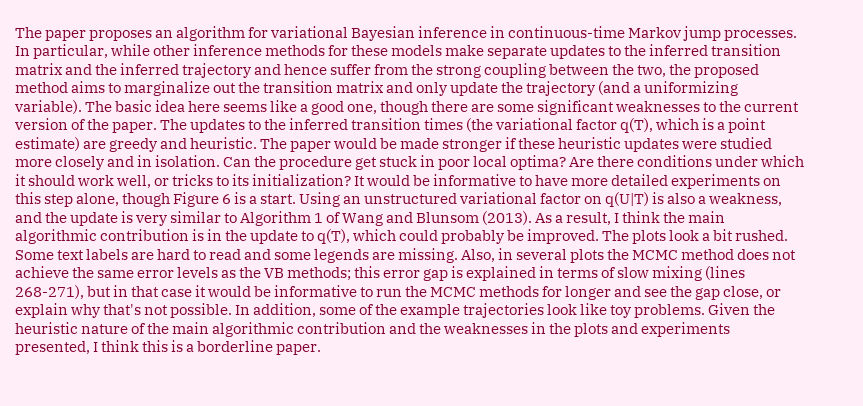The paper proposes an algorithm for variational Bayesian inference in continuous-time Markov jump processes. In particular, while other inference methods for these models make separate updates to the inferred transition matrix and the inferred trajectory and hence suffer from the strong coupling between the two, the proposed method aims to marginalize out the transition matrix and only update the trajectory (and a uniformizing variable). The basic idea here seems like a good one, though there are some significant weaknesses to the current version of the paper. The updates to the inferred transition times (the variational factor q(T), which is a point estimate) are greedy and heuristic. The paper would be made stronger if these heuristic updates were studied more closely and in isolation. Can the procedure get stuck in poor local optima? Are there conditions under which it should work well, or tricks to its initialization? It would be informative to have more detailed experiments on this step alone, though Figure 6 is a start. Using an unstructured variational factor on q(U|T) is also a weakness, and the update is very similar to Algorithm 1 of Wang and Blunsom (2013). As a result, I think the main algorithmic contribution is in the update to q(T), which could probably be improved. The plots look a bit rushed. Some text labels are hard to read and some legends are missing. Also, in several plots the MCMC method does not achieve the same error levels as the VB methods; this error gap is explained in terms of slow mixing (lines 268-271), but in that case it would be informative to run the MCMC methods for longer and see the gap close, or explain why that's not possible. In addition, some of the example trajectories look like toy problems. Given the heuristic nature of the main algorithmic contribution and the weaknesses in the plots and experiments presented, I think this is a borderline paper.